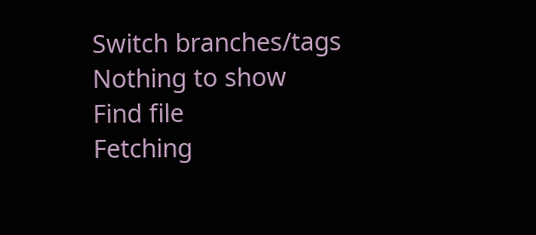Switch branches/tags
Nothing to show
Find file
Fetching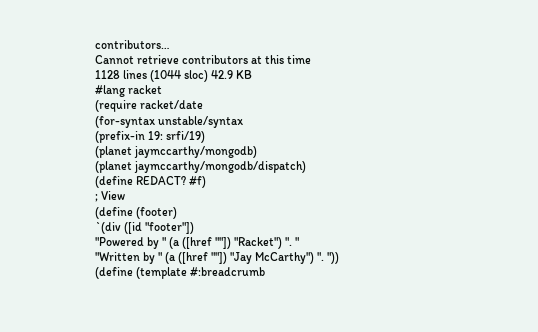contributors…
Cannot retrieve contributors at this time
1128 lines (1044 sloc) 42.9 KB
#lang racket
(require racket/date
(for-syntax unstable/syntax
(prefix-in 19: srfi/19)
(planet jaymccarthy/mongodb)
(planet jaymccarthy/mongodb/dispatch)
(define REDACT? #f)
; View
(define (footer)
`(div ([id "footer"])
"Powered by " (a ([href ""]) "Racket") ". "
"Written by " (a ([href ""]) "Jay McCarthy") ". "))
(define (template #:breadcrumb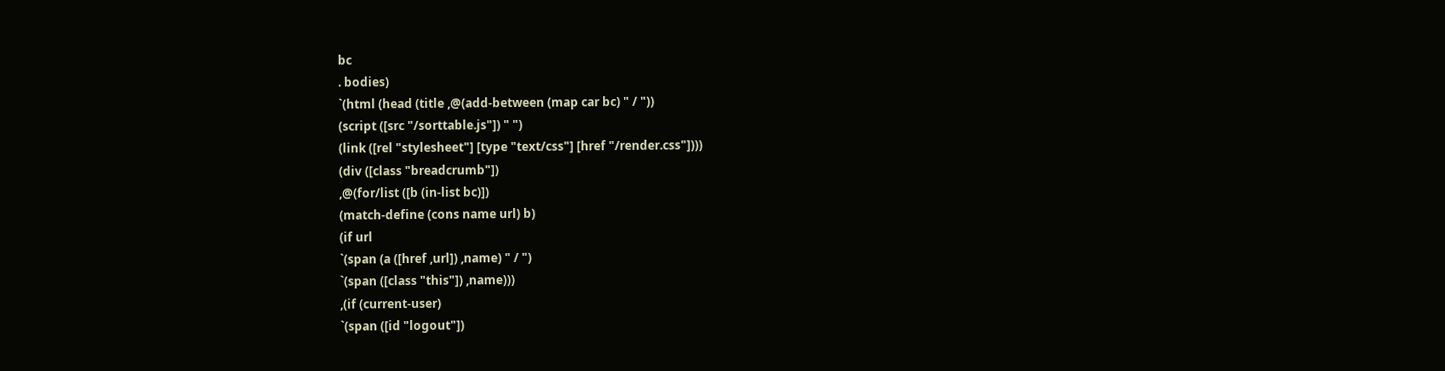bc
. bodies)
`(html (head (title ,@(add-between (map car bc) " / "))
(script ([src "/sorttable.js"]) " ")
(link ([rel "stylesheet"] [type "text/css"] [href "/render.css"])))
(div ([class "breadcrumb"])
,@(for/list ([b (in-list bc)])
(match-define (cons name url) b)
(if url
`(span (a ([href ,url]) ,name) " / ")
`(span ([class "this"]) ,name)))
,(if (current-user)
`(span ([id "logout"])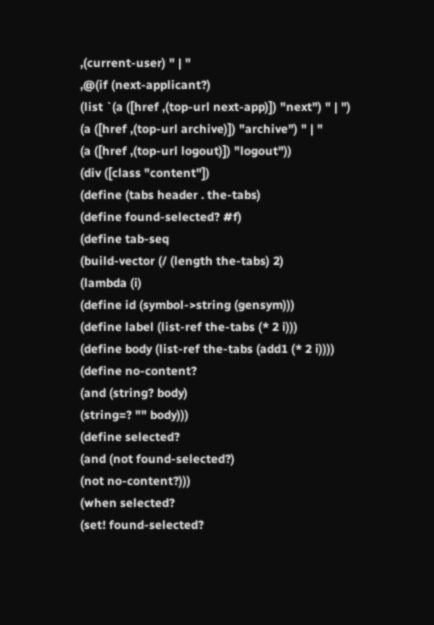,(current-user) " | "
,@(if (next-applicant?)
(list `(a ([href ,(top-url next-app)]) "next") " | ")
(a ([href ,(top-url archive)]) "archive") " | "
(a ([href ,(top-url logout)]) "logout"))
(div ([class "content"])
(define (tabs header . the-tabs)
(define found-selected? #f)
(define tab-seq
(build-vector (/ (length the-tabs) 2)
(lambda (i)
(define id (symbol->string (gensym)))
(define label (list-ref the-tabs (* 2 i)))
(define body (list-ref the-tabs (add1 (* 2 i))))
(define no-content?
(and (string? body)
(string=? "" body)))
(define selected?
(and (not found-selected?)
(not no-content?)))
(when selected?
(set! found-selected?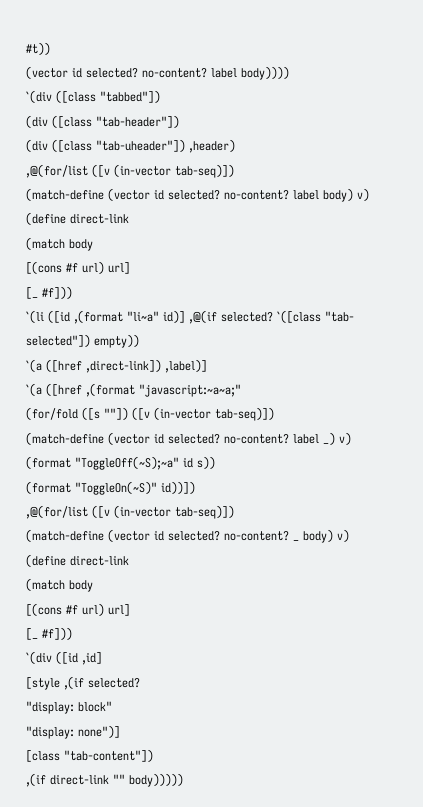#t))
(vector id selected? no-content? label body))))
`(div ([class "tabbed"])
(div ([class "tab-header"])
(div ([class "tab-uheader"]) ,header)
,@(for/list ([v (in-vector tab-seq)])
(match-define (vector id selected? no-content? label body) v)
(define direct-link
(match body
[(cons #f url) url]
[_ #f]))
`(li ([id ,(format "li~a" id)] ,@(if selected? `([class "tab-selected"]) empty))
`(a ([href ,direct-link]) ,label)]
`(a ([href ,(format "javascript:~a~a;"
(for/fold ([s ""]) ([v (in-vector tab-seq)])
(match-define (vector id selected? no-content? label _) v)
(format "ToggleOff(~S);~a" id s))
(format "ToggleOn(~S)" id))])
,@(for/list ([v (in-vector tab-seq)])
(match-define (vector id selected? no-content? _ body) v)
(define direct-link
(match body
[(cons #f url) url]
[_ #f]))
`(div ([id ,id]
[style ,(if selected?
"display: block"
"display: none")]
[class "tab-content"])
,(if direct-link "" body)))))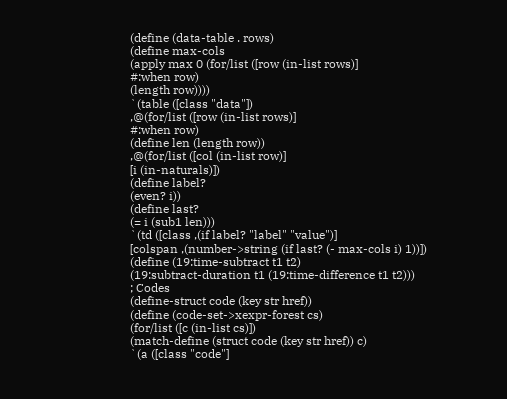(define (data-table . rows)
(define max-cols
(apply max 0 (for/list ([row (in-list rows)]
#:when row)
(length row))))
`(table ([class "data"])
,@(for/list ([row (in-list rows)]
#:when row)
(define len (length row))
,@(for/list ([col (in-list row)]
[i (in-naturals)])
(define label?
(even? i))
(define last?
(= i (sub1 len)))
`(td ([class ,(if label? "label" "value")]
[colspan ,(number->string (if last? (- max-cols i) 1))])
(define (19:time-subtract t1 t2)
(19:subtract-duration t1 (19:time-difference t1 t2)))
; Codes
(define-struct code (key str href))
(define (code-set->xexpr-forest cs)
(for/list ([c (in-list cs)])
(match-define (struct code (key str href)) c)
`(a ([class "code"]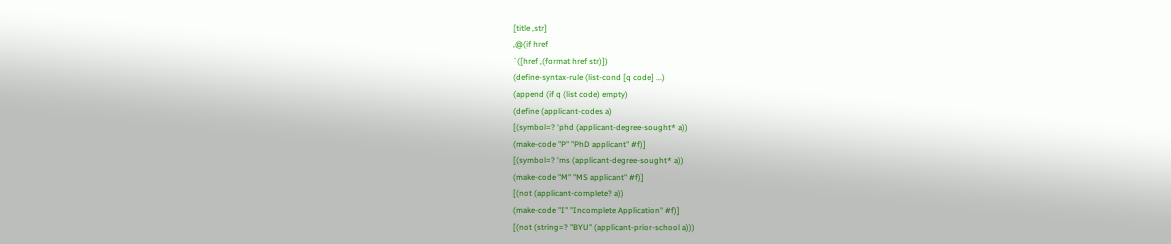[title ,str]
,@(if href
`([href ,(format href str)])
(define-syntax-rule (list-cond [q code] ...)
(append (if q (list code) empty)
(define (applicant-codes a)
[(symbol=? 'phd (applicant-degree-sought* a))
(make-code "P" "PhD applicant" #f)]
[(symbol=? 'ms (applicant-degree-sought* a))
(make-code "M" "MS applicant" #f)]
[(not (applicant-complete? a))
(make-code "I" "Incomplete Application" #f)]
[(not (string=? "BYU" (applicant-prior-school a)))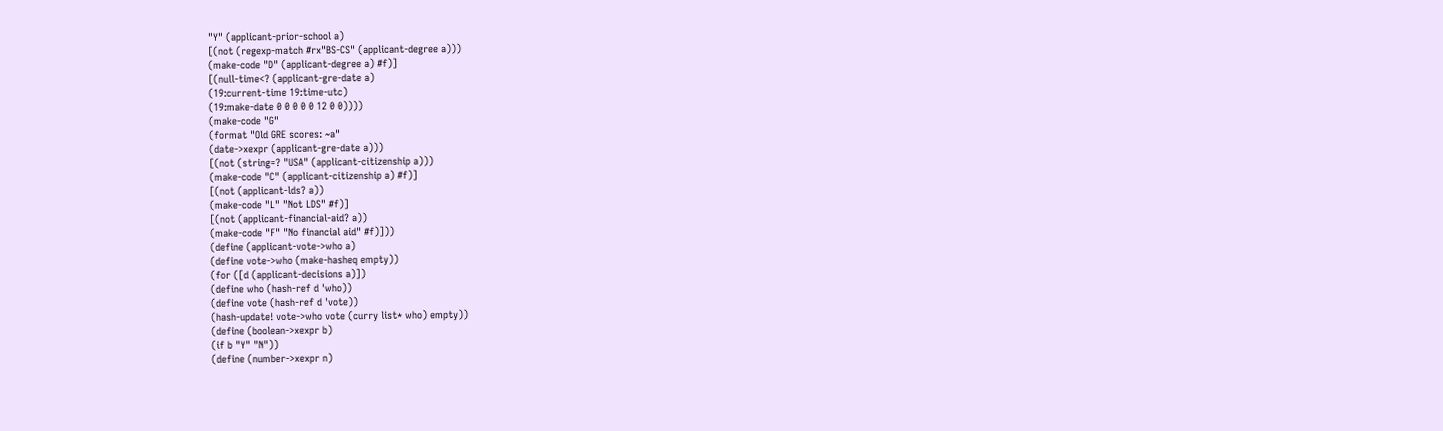"Y" (applicant-prior-school a)
[(not (regexp-match #rx"BS-CS" (applicant-degree a)))
(make-code "D" (applicant-degree a) #f)]
[(null-time<? (applicant-gre-date a)
(19:current-time 19:time-utc)
(19:make-date 0 0 0 0 0 12 0 0))))
(make-code "G"
(format "Old GRE scores: ~a"
(date->xexpr (applicant-gre-date a)))
[(not (string=? "USA" (applicant-citizenship a)))
(make-code "C" (applicant-citizenship a) #f)]
[(not (applicant-lds? a))
(make-code "L" "Not LDS" #f)]
[(not (applicant-financial-aid? a))
(make-code "F" "No financial aid" #f)]))
(define (applicant-vote->who a)
(define vote->who (make-hasheq empty))
(for ([d (applicant-decisions a)])
(define who (hash-ref d 'who))
(define vote (hash-ref d 'vote))
(hash-update! vote->who vote (curry list* who) empty))
(define (boolean->xexpr b)
(if b "Y" "N"))
(define (number->xexpr n)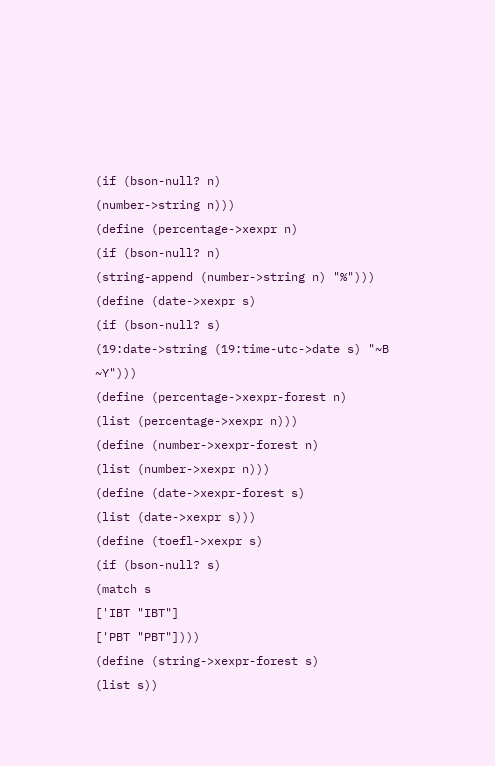(if (bson-null? n)
(number->string n)))
(define (percentage->xexpr n)
(if (bson-null? n)
(string-append (number->string n) "%")))
(define (date->xexpr s)
(if (bson-null? s)
(19:date->string (19:time-utc->date s) "~B ~Y")))
(define (percentage->xexpr-forest n)
(list (percentage->xexpr n)))
(define (number->xexpr-forest n)
(list (number->xexpr n)))
(define (date->xexpr-forest s)
(list (date->xexpr s)))
(define (toefl->xexpr s)
(if (bson-null? s)
(match s
['IBT "IBT"]
['PBT "PBT"])))
(define (string->xexpr-forest s)
(list s))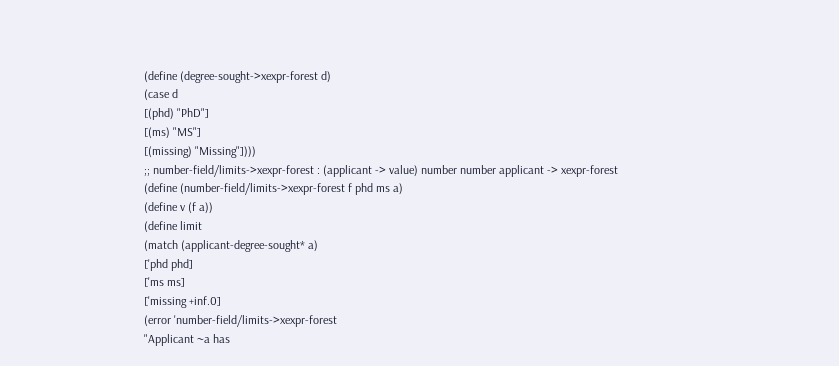(define (degree-sought->xexpr-forest d)
(case d
[(phd) "PhD"]
[(ms) "MS"]
[(missing) "Missing"])))
;; number-field/limits->xexpr-forest : (applicant -> value) number number applicant -> xexpr-forest
(define (number-field/limits->xexpr-forest f phd ms a)
(define v (f a))
(define limit
(match (applicant-degree-sought* a)
['phd phd]
['ms ms]
['missing +inf.0]
(error 'number-field/limits->xexpr-forest
"Applicant ~a has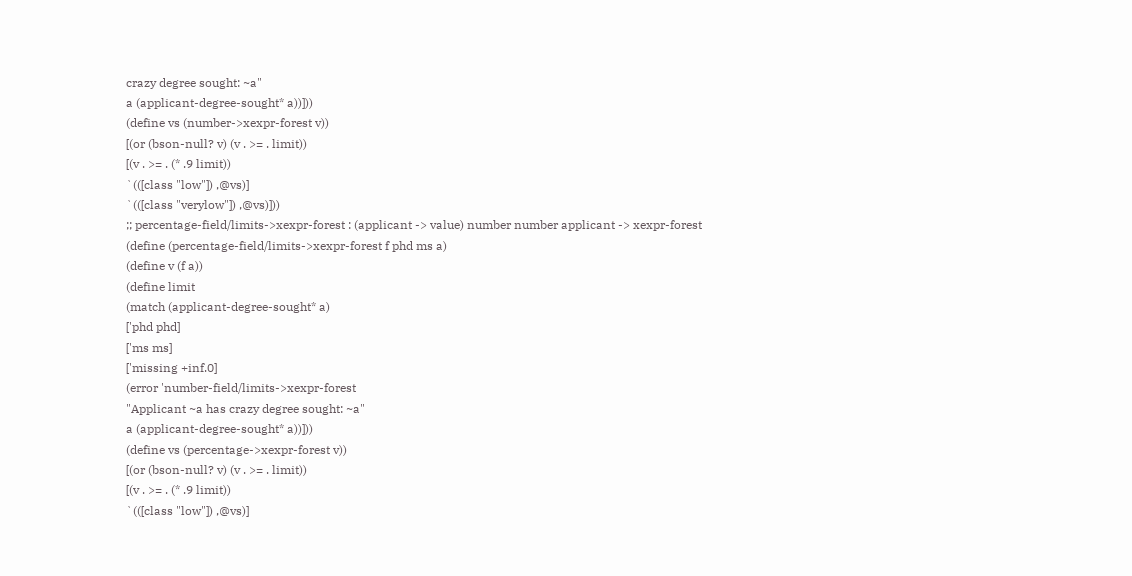crazy degree sought: ~a"
a (applicant-degree-sought* a))]))
(define vs (number->xexpr-forest v))
[(or (bson-null? v) (v . >= . limit))
[(v . >= . (* .9 limit))
`(([class "low"]) ,@vs)]
`(([class "verylow"]) ,@vs)]))
;; percentage-field/limits->xexpr-forest : (applicant -> value) number number applicant -> xexpr-forest
(define (percentage-field/limits->xexpr-forest f phd ms a)
(define v (f a))
(define limit
(match (applicant-degree-sought* a)
['phd phd]
['ms ms]
['missing +inf.0]
(error 'number-field/limits->xexpr-forest
"Applicant ~a has crazy degree sought: ~a"
a (applicant-degree-sought* a))]))
(define vs (percentage->xexpr-forest v))
[(or (bson-null? v) (v . >= . limit))
[(v . >= . (* .9 limit))
`(([class "low"]) ,@vs)]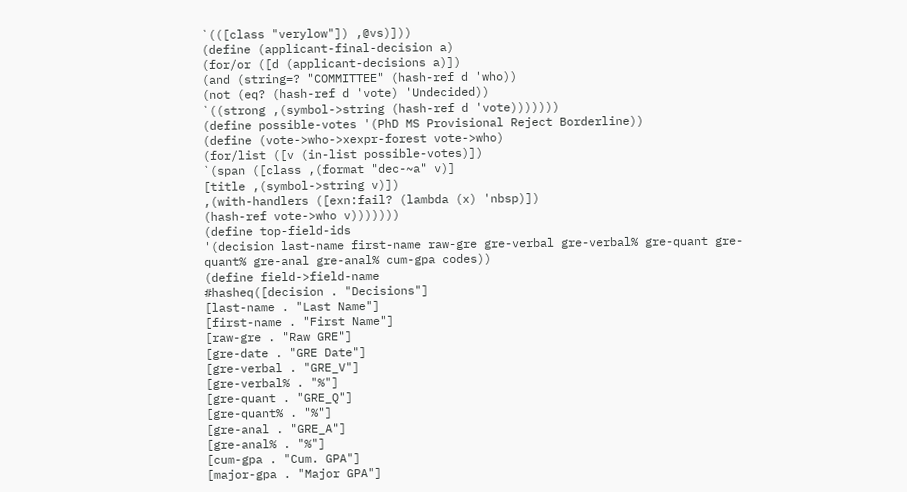`(([class "verylow"]) ,@vs)]))
(define (applicant-final-decision a)
(for/or ([d (applicant-decisions a)])
(and (string=? "COMMITTEE" (hash-ref d 'who))
(not (eq? (hash-ref d 'vote) 'Undecided))
`((strong ,(symbol->string (hash-ref d 'vote)))))))
(define possible-votes '(PhD MS Provisional Reject Borderline))
(define (vote->who->xexpr-forest vote->who)
(for/list ([v (in-list possible-votes)])
`(span ([class ,(format "dec-~a" v)]
[title ,(symbol->string v)])
,(with-handlers ([exn:fail? (lambda (x) 'nbsp)])
(hash-ref vote->who v)))))))
(define top-field-ids
'(decision last-name first-name raw-gre gre-verbal gre-verbal% gre-quant gre-quant% gre-anal gre-anal% cum-gpa codes))
(define field->field-name
#hasheq([decision . "Decisions"]
[last-name . "Last Name"]
[first-name . "First Name"]
[raw-gre . "Raw GRE"]
[gre-date . "GRE Date"]
[gre-verbal . "GRE_V"]
[gre-verbal% . "%"]
[gre-quant . "GRE_Q"]
[gre-quant% . "%"]
[gre-anal . "GRE_A"]
[gre-anal% . "%"]
[cum-gpa . "Cum. GPA"]
[major-gpa . "Major GPA"]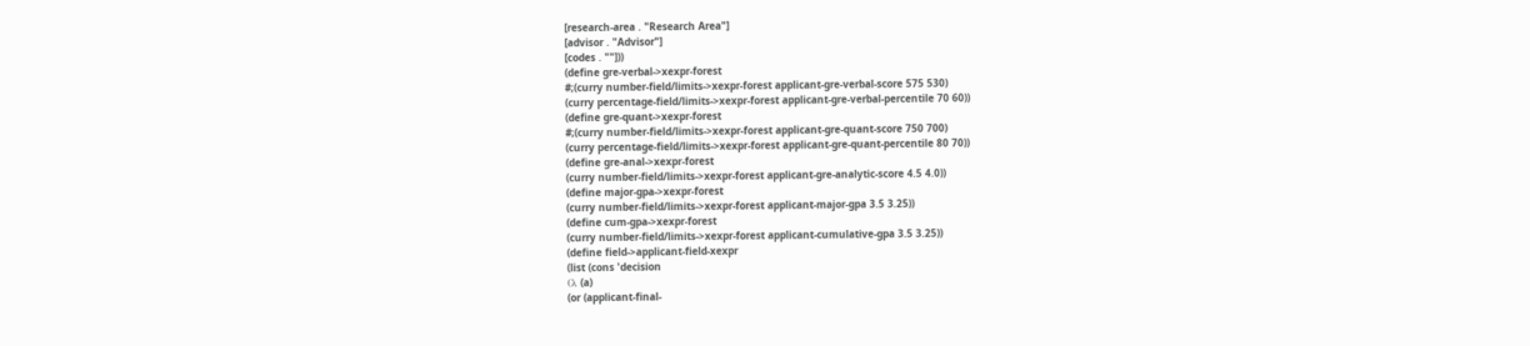[research-area . "Research Area"]
[advisor . "Advisor"]
[codes . ""]))
(define gre-verbal->xexpr-forest
#;(curry number-field/limits->xexpr-forest applicant-gre-verbal-score 575 530)
(curry percentage-field/limits->xexpr-forest applicant-gre-verbal-percentile 70 60))
(define gre-quant->xexpr-forest
#;(curry number-field/limits->xexpr-forest applicant-gre-quant-score 750 700)
(curry percentage-field/limits->xexpr-forest applicant-gre-quant-percentile 80 70))
(define gre-anal->xexpr-forest
(curry number-field/limits->xexpr-forest applicant-gre-analytic-score 4.5 4.0))
(define major-gpa->xexpr-forest
(curry number-field/limits->xexpr-forest applicant-major-gpa 3.5 3.25))
(define cum-gpa->xexpr-forest
(curry number-field/limits->xexpr-forest applicant-cumulative-gpa 3.5 3.25))
(define field->applicant-field-xexpr
(list (cons 'decision
(λ (a)
(or (applicant-final-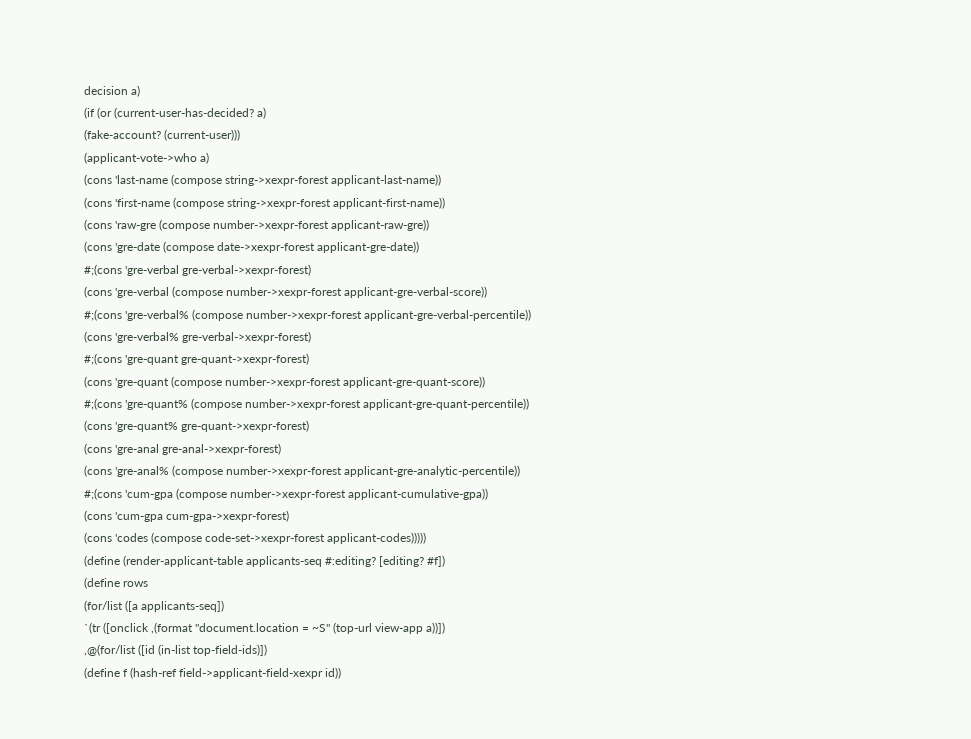decision a)
(if (or (current-user-has-decided? a)
(fake-account? (current-user)))
(applicant-vote->who a)
(cons 'last-name (compose string->xexpr-forest applicant-last-name))
(cons 'first-name (compose string->xexpr-forest applicant-first-name))
(cons 'raw-gre (compose number->xexpr-forest applicant-raw-gre))
(cons 'gre-date (compose date->xexpr-forest applicant-gre-date))
#;(cons 'gre-verbal gre-verbal->xexpr-forest)
(cons 'gre-verbal (compose number->xexpr-forest applicant-gre-verbal-score))
#;(cons 'gre-verbal% (compose number->xexpr-forest applicant-gre-verbal-percentile))
(cons 'gre-verbal% gre-verbal->xexpr-forest)
#;(cons 'gre-quant gre-quant->xexpr-forest)
(cons 'gre-quant (compose number->xexpr-forest applicant-gre-quant-score))
#;(cons 'gre-quant% (compose number->xexpr-forest applicant-gre-quant-percentile))
(cons 'gre-quant% gre-quant->xexpr-forest)
(cons 'gre-anal gre-anal->xexpr-forest)
(cons 'gre-anal% (compose number->xexpr-forest applicant-gre-analytic-percentile))
#;(cons 'cum-gpa (compose number->xexpr-forest applicant-cumulative-gpa))
(cons 'cum-gpa cum-gpa->xexpr-forest)
(cons 'codes (compose code-set->xexpr-forest applicant-codes)))))
(define (render-applicant-table applicants-seq #:editing? [editing? #f])
(define rows
(for/list ([a applicants-seq])
`(tr ([onclick ,(format "document.location = ~S" (top-url view-app a))])
,@(for/list ([id (in-list top-field-ids)])
(define f (hash-ref field->applicant-field-xexpr id))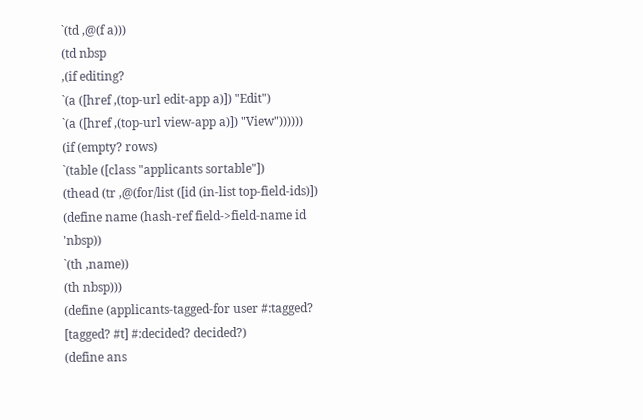`(td ,@(f a)))
(td nbsp
,(if editing?
`(a ([href ,(top-url edit-app a)]) "Edit")
`(a ([href ,(top-url view-app a)]) "View"))))))
(if (empty? rows)
`(table ([class "applicants sortable"])
(thead (tr ,@(for/list ([id (in-list top-field-ids)])
(define name (hash-ref field->field-name id 'nbsp))
`(th ,name))
(th nbsp)))
(define (applicants-tagged-for user #:tagged? [tagged? #t] #:decided? decided?)
(define ans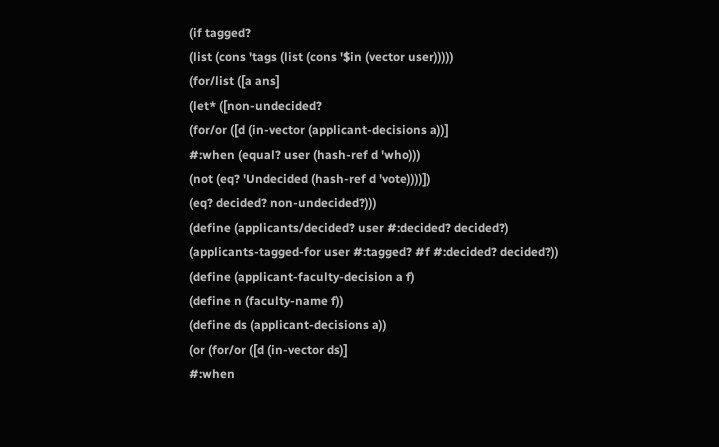(if tagged?
(list (cons 'tags (list (cons '$in (vector user)))))
(for/list ([a ans]
(let* ([non-undecided?
(for/or ([d (in-vector (applicant-decisions a))]
#:when (equal? user (hash-ref d 'who)))
(not (eq? 'Undecided (hash-ref d 'vote))))])
(eq? decided? non-undecided?)))
(define (applicants/decided? user #:decided? decided?)
(applicants-tagged-for user #:tagged? #f #:decided? decided?))
(define (applicant-faculty-decision a f)
(define n (faculty-name f))
(define ds (applicant-decisions a))
(or (for/or ([d (in-vector ds)]
#:when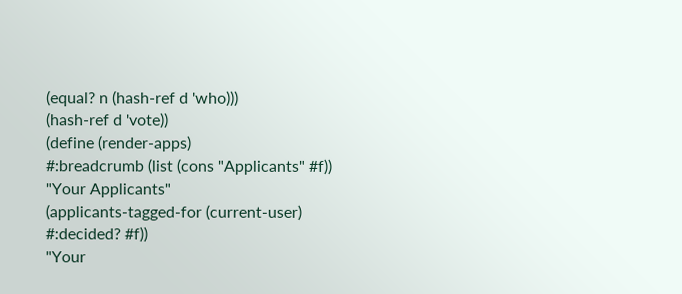(equal? n (hash-ref d 'who)))
(hash-ref d 'vote))
(define (render-apps)
#:breadcrumb (list (cons "Applicants" #f))
"Your Applicants"
(applicants-tagged-for (current-user) #:decided? #f))
"Your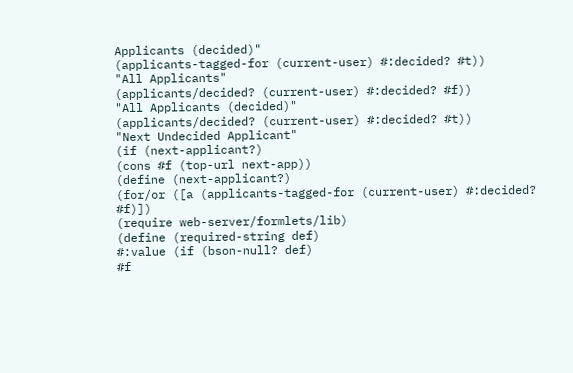Applicants (decided)"
(applicants-tagged-for (current-user) #:decided? #t))
"All Applicants"
(applicants/decided? (current-user) #:decided? #f))
"All Applicants (decided)"
(applicants/decided? (current-user) #:decided? #t))
"Next Undecided Applicant"
(if (next-applicant?)
(cons #f (top-url next-app))
(define (next-applicant?)
(for/or ([a (applicants-tagged-for (current-user) #:decided? #f)])
(require web-server/formlets/lib)
(define (required-string def)
#:value (if (bson-null? def)
#f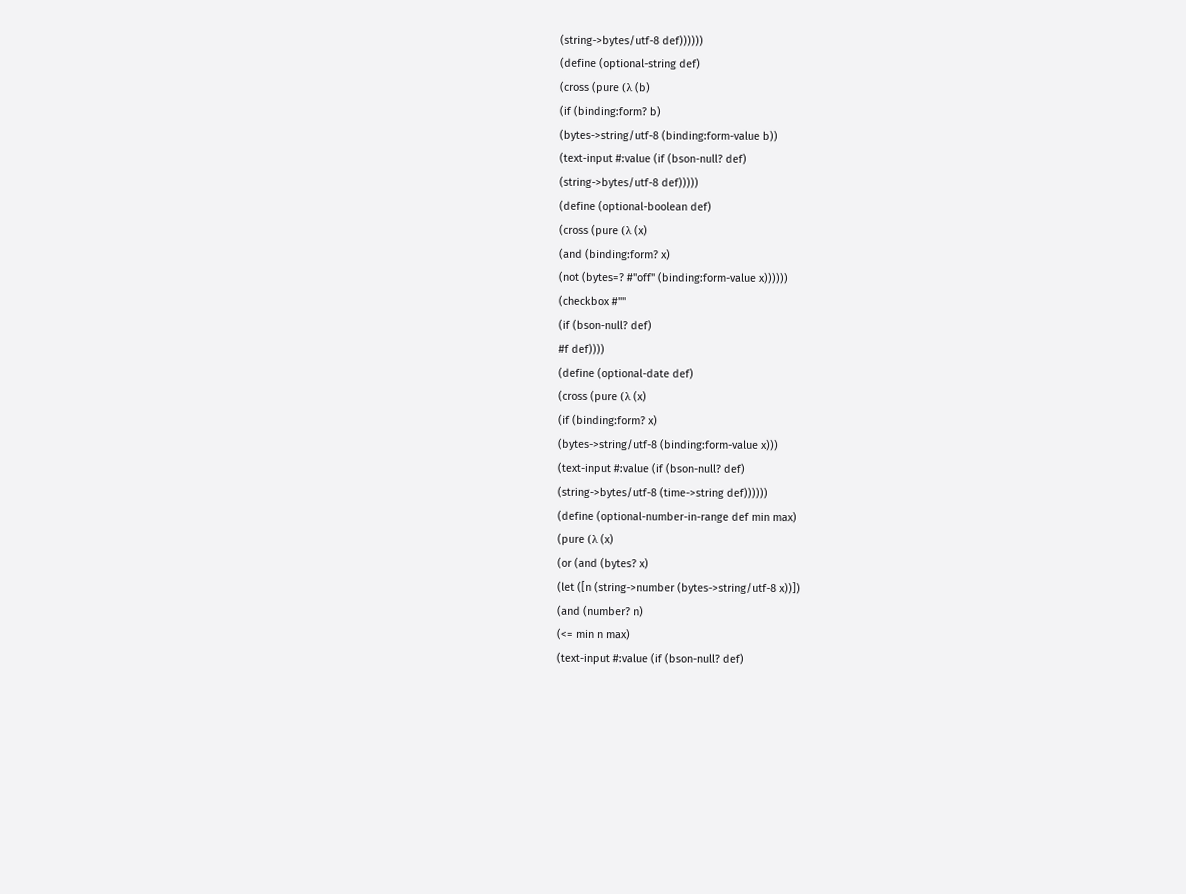(string->bytes/utf-8 def))))))
(define (optional-string def)
(cross (pure (λ (b)
(if (binding:form? b)
(bytes->string/utf-8 (binding:form-value b))
(text-input #:value (if (bson-null? def)
(string->bytes/utf-8 def)))))
(define (optional-boolean def)
(cross (pure (λ (x)
(and (binding:form? x)
(not (bytes=? #"off" (binding:form-value x))))))
(checkbox #""
(if (bson-null? def)
#f def))))
(define (optional-date def)
(cross (pure (λ (x)
(if (binding:form? x)
(bytes->string/utf-8 (binding:form-value x)))
(text-input #:value (if (bson-null? def)
(string->bytes/utf-8 (time->string def))))))
(define (optional-number-in-range def min max)
(pure (λ (x)
(or (and (bytes? x)
(let ([n (string->number (bytes->string/utf-8 x))])
(and (number? n)
(<= min n max)
(text-input #:value (if (bson-null? def)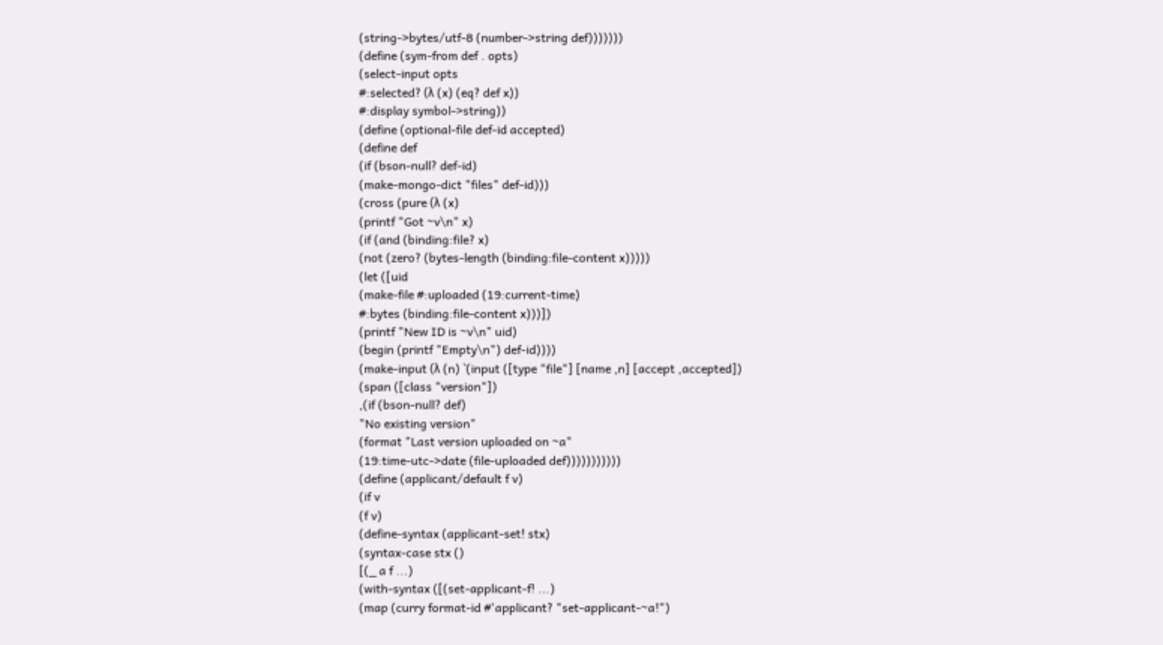(string->bytes/utf-8 (number->string def)))))))
(define (sym-from def . opts)
(select-input opts
#:selected? (λ (x) (eq? def x))
#:display symbol->string))
(define (optional-file def-id accepted)
(define def
(if (bson-null? def-id)
(make-mongo-dict "files" def-id)))
(cross (pure (λ (x)
(printf "Got ~v\n" x)
(if (and (binding:file? x)
(not (zero? (bytes-length (binding:file-content x)))))
(let ([uid
(make-file #:uploaded (19:current-time)
#:bytes (binding:file-content x)))])
(printf "New ID is ~v\n" uid)
(begin (printf "Empty\n") def-id))))
(make-input (λ (n) `(input ([type "file"] [name ,n] [accept ,accepted])
(span ([class "version"])
,(if (bson-null? def)
"No existing version"
(format "Last version uploaded on ~a"
(19:time-utc->date (file-uploaded def)))))))))))
(define (applicant/default f v)
(if v
(f v)
(define-syntax (applicant-set! stx)
(syntax-case stx ()
[(_ a f ...)
(with-syntax ([(set-applicant-f! ...)
(map (curry format-id #'applicant? "set-applicant-~a!")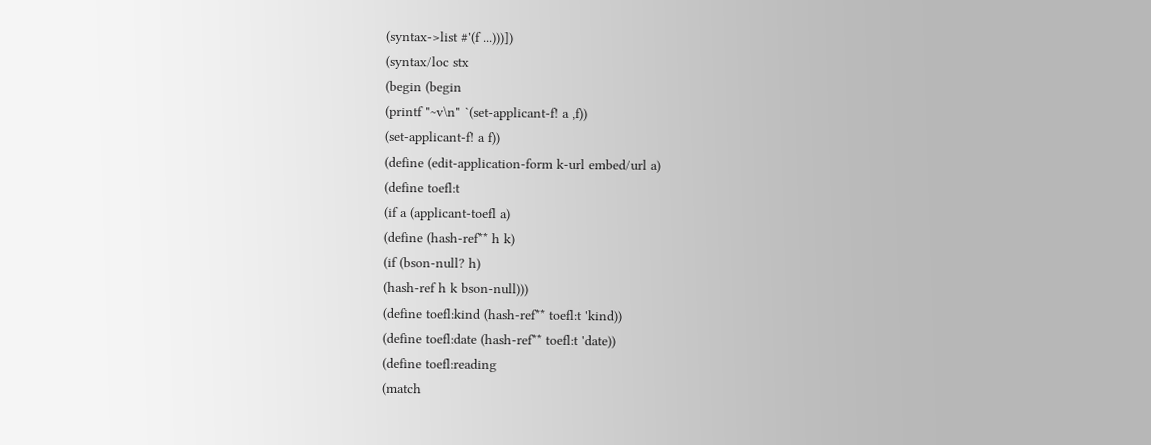(syntax->list #'(f ...)))])
(syntax/loc stx
(begin (begin
(printf "~v\n" `(set-applicant-f! a ,f))
(set-applicant-f! a f))
(define (edit-application-form k-url embed/url a)
(define toefl:t
(if a (applicant-toefl a)
(define (hash-ref** h k)
(if (bson-null? h)
(hash-ref h k bson-null)))
(define toefl:kind (hash-ref** toefl:t 'kind))
(define toefl:date (hash-ref** toefl:t 'date))
(define toefl:reading
(match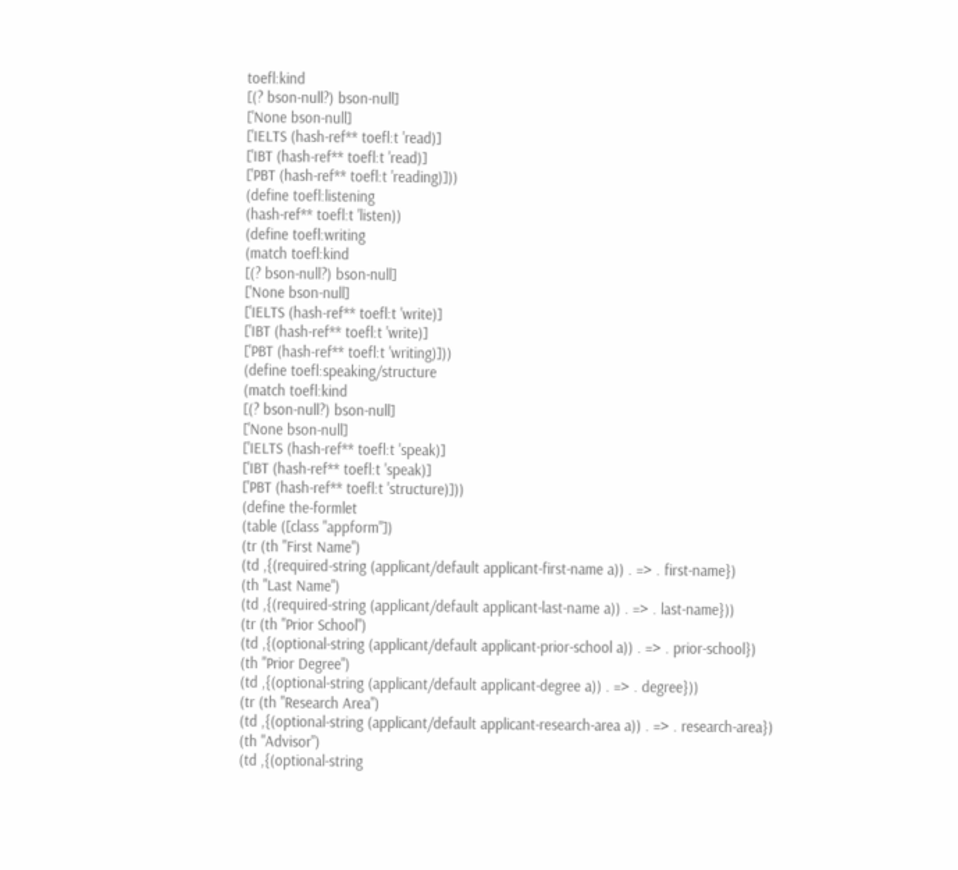toefl:kind
[(? bson-null?) bson-null]
['None bson-null]
['IELTS (hash-ref** toefl:t 'read)]
['IBT (hash-ref** toefl:t 'read)]
['PBT (hash-ref** toefl:t 'reading)]))
(define toefl:listening
(hash-ref** toefl:t 'listen))
(define toefl:writing
(match toefl:kind
[(? bson-null?) bson-null]
['None bson-null]
['IELTS (hash-ref** toefl:t 'write)]
['IBT (hash-ref** toefl:t 'write)]
['PBT (hash-ref** toefl:t 'writing)]))
(define toefl:speaking/structure
(match toefl:kind
[(? bson-null?) bson-null]
['None bson-null]
['IELTS (hash-ref** toefl:t 'speak)]
['IBT (hash-ref** toefl:t 'speak)]
['PBT (hash-ref** toefl:t 'structure)]))
(define the-formlet
(table ([class "appform"])
(tr (th "First Name")
(td ,{(required-string (applicant/default applicant-first-name a)) . => . first-name})
(th "Last Name")
(td ,{(required-string (applicant/default applicant-last-name a)) . => . last-name}))
(tr (th "Prior School")
(td ,{(optional-string (applicant/default applicant-prior-school a)) . => . prior-school})
(th "Prior Degree")
(td ,{(optional-string (applicant/default applicant-degree a)) . => . degree}))
(tr (th "Research Area")
(td ,{(optional-string (applicant/default applicant-research-area a)) . => . research-area})
(th "Advisor")
(td ,{(optional-string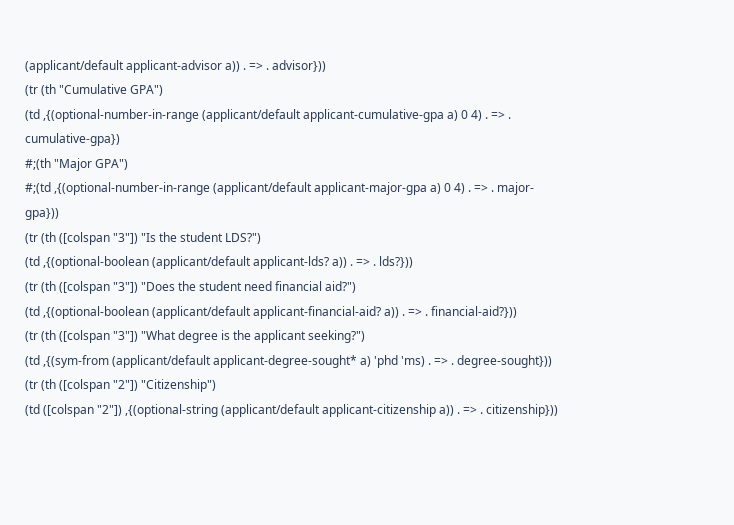(applicant/default applicant-advisor a)) . => . advisor}))
(tr (th "Cumulative GPA")
(td ,{(optional-number-in-range (applicant/default applicant-cumulative-gpa a) 0 4) . => . cumulative-gpa})
#;(th "Major GPA")
#;(td ,{(optional-number-in-range (applicant/default applicant-major-gpa a) 0 4) . => . major-gpa}))
(tr (th ([colspan "3"]) "Is the student LDS?")
(td ,{(optional-boolean (applicant/default applicant-lds? a)) . => . lds?}))
(tr (th ([colspan "3"]) "Does the student need financial aid?")
(td ,{(optional-boolean (applicant/default applicant-financial-aid? a)) . => . financial-aid?}))
(tr (th ([colspan "3"]) "What degree is the applicant seeking?")
(td ,{(sym-from (applicant/default applicant-degree-sought* a) 'phd 'ms) . => . degree-sought}))
(tr (th ([colspan "2"]) "Citizenship")
(td ([colspan "2"]) ,{(optional-string (applicant/default applicant-citizenship a)) . => . citizenship}))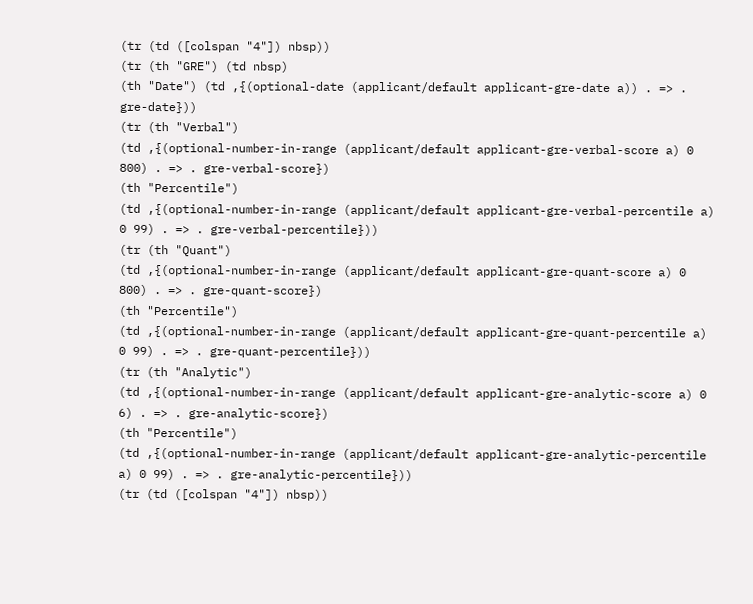(tr (td ([colspan "4"]) nbsp))
(tr (th "GRE") (td nbsp)
(th "Date") (td ,{(optional-date (applicant/default applicant-gre-date a)) . => . gre-date}))
(tr (th "Verbal")
(td ,{(optional-number-in-range (applicant/default applicant-gre-verbal-score a) 0 800) . => . gre-verbal-score})
(th "Percentile")
(td ,{(optional-number-in-range (applicant/default applicant-gre-verbal-percentile a) 0 99) . => . gre-verbal-percentile}))
(tr (th "Quant")
(td ,{(optional-number-in-range (applicant/default applicant-gre-quant-score a) 0 800) . => . gre-quant-score})
(th "Percentile")
(td ,{(optional-number-in-range (applicant/default applicant-gre-quant-percentile a) 0 99) . => . gre-quant-percentile}))
(tr (th "Analytic")
(td ,{(optional-number-in-range (applicant/default applicant-gre-analytic-score a) 0 6) . => . gre-analytic-score})
(th "Percentile")
(td ,{(optional-number-in-range (applicant/default applicant-gre-analytic-percentile a) 0 99) . => . gre-analytic-percentile}))
(tr (td ([colspan "4"]) nbsp))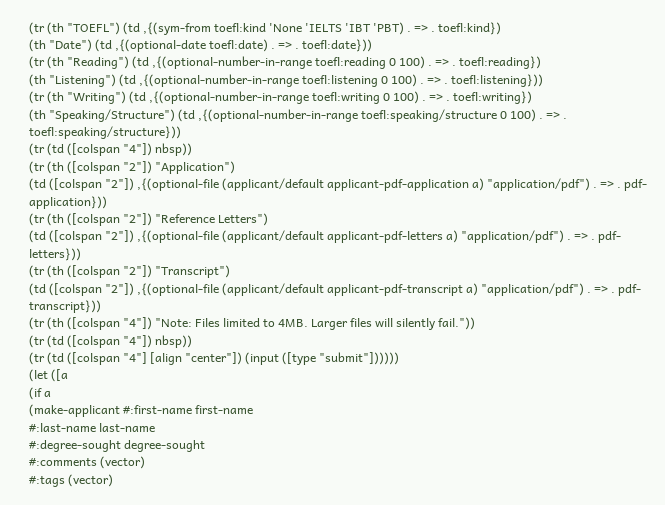(tr (th "TOEFL") (td ,{(sym-from toefl:kind 'None 'IELTS 'IBT 'PBT) . => . toefl:kind})
(th "Date") (td ,{(optional-date toefl:date) . => . toefl:date}))
(tr (th "Reading") (td ,{(optional-number-in-range toefl:reading 0 100) . => . toefl:reading})
(th "Listening") (td ,{(optional-number-in-range toefl:listening 0 100) . => . toefl:listening}))
(tr (th "Writing") (td ,{(optional-number-in-range toefl:writing 0 100) . => . toefl:writing})
(th "Speaking/Structure") (td ,{(optional-number-in-range toefl:speaking/structure 0 100) . => . toefl:speaking/structure}))
(tr (td ([colspan "4"]) nbsp))
(tr (th ([colspan "2"]) "Application")
(td ([colspan "2"]) ,{(optional-file (applicant/default applicant-pdf-application a) "application/pdf") . => . pdf-application}))
(tr (th ([colspan "2"]) "Reference Letters")
(td ([colspan "2"]) ,{(optional-file (applicant/default applicant-pdf-letters a) "application/pdf") . => . pdf-letters}))
(tr (th ([colspan "2"]) "Transcript")
(td ([colspan "2"]) ,{(optional-file (applicant/default applicant-pdf-transcript a) "application/pdf") . => . pdf-transcript}))
(tr (th ([colspan "4"]) "Note: Files limited to 4MB. Larger files will silently fail."))
(tr (td ([colspan "4"]) nbsp))
(tr (td ([colspan "4"] [align "center"]) (input ([type "submit"])))))
(let ([a
(if a
(make-applicant #:first-name first-name
#:last-name last-name
#:degree-sought degree-sought
#:comments (vector)
#:tags (vector)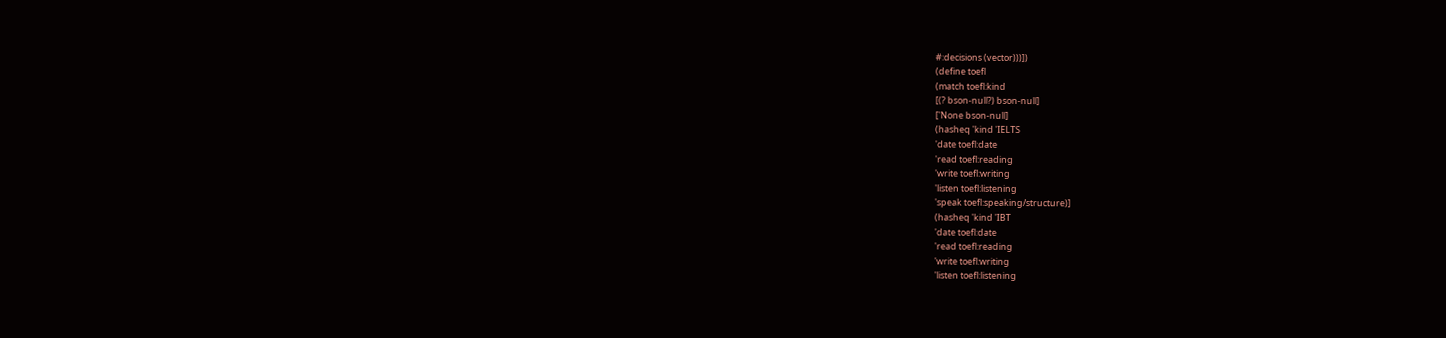#:decisions (vector)))])
(define toefl
(match toefl:kind
[(? bson-null?) bson-null]
['None bson-null]
(hasheq 'kind 'IELTS
'date toefl:date
'read toefl:reading
'write toefl:writing
'listen toefl:listening
'speak toefl:speaking/structure)]
(hasheq 'kind 'IBT
'date toefl:date
'read toefl:reading
'write toefl:writing
'listen toefl:listening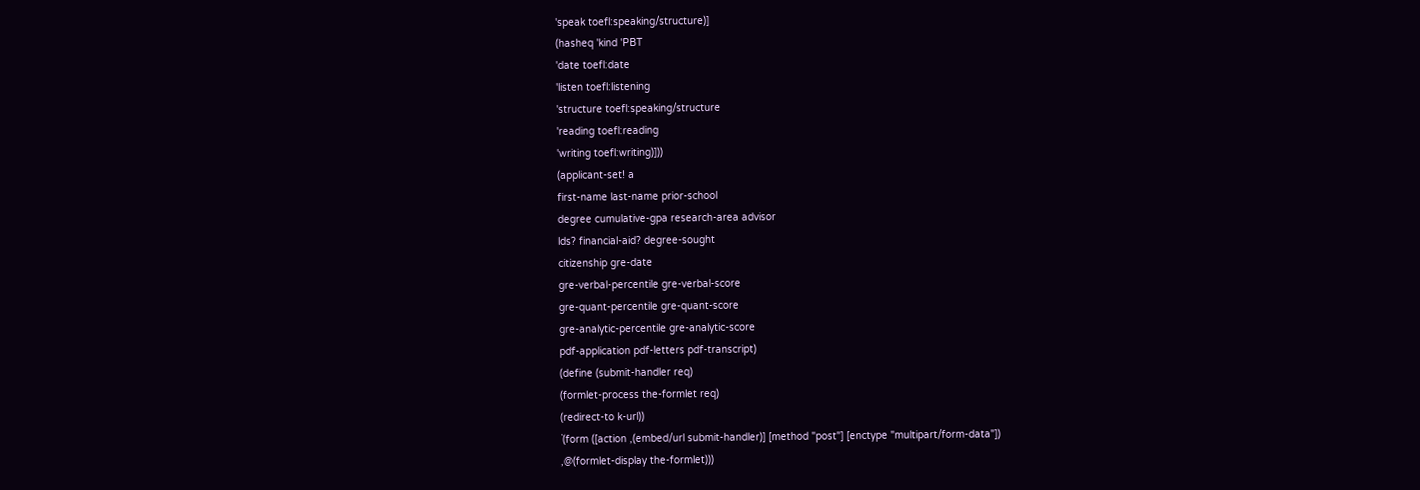'speak toefl:speaking/structure)]
(hasheq 'kind 'PBT
'date toefl:date
'listen toefl:listening
'structure toefl:speaking/structure
'reading toefl:reading
'writing toefl:writing)]))
(applicant-set! a
first-name last-name prior-school
degree cumulative-gpa research-area advisor
lds? financial-aid? degree-sought
citizenship gre-date
gre-verbal-percentile gre-verbal-score
gre-quant-percentile gre-quant-score
gre-analytic-percentile gre-analytic-score
pdf-application pdf-letters pdf-transcript)
(define (submit-handler req)
(formlet-process the-formlet req)
(redirect-to k-url))
`(form ([action ,(embed/url submit-handler)] [method "post"] [enctype "multipart/form-data"])
,@(formlet-display the-formlet)))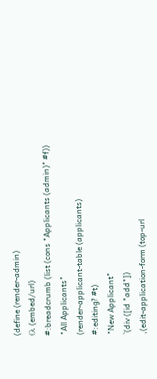(define (render-admin)
(λ (embed/url)
#:breadcrumb (list (cons "Applicants (admin)" #f))
"All Applicants"
(render-applicant-table (applicants)
#:editing? #t)
"New Applicant"
`(div ([id "add"])
,(edit-application-form (top-url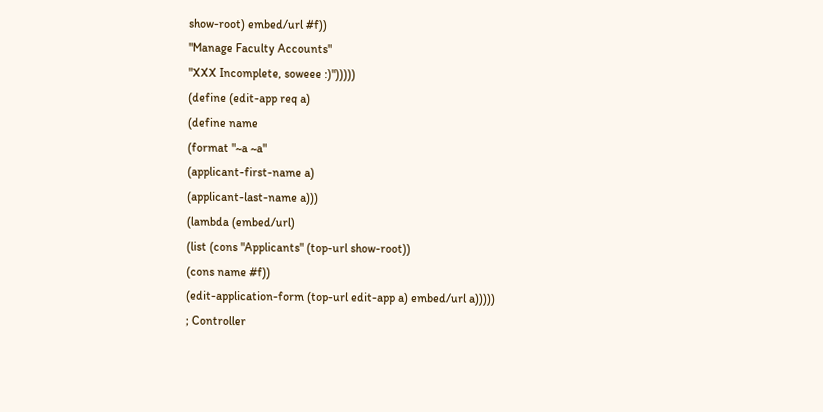show-root) embed/url #f))
"Manage Faculty Accounts"
"XXX Incomplete, soweee :)")))))
(define (edit-app req a)
(define name
(format "~a ~a"
(applicant-first-name a)
(applicant-last-name a)))
(lambda (embed/url)
(list (cons "Applicants" (top-url show-root))
(cons name #f))
(edit-application-form (top-url edit-app a) embed/url a)))))
; Controller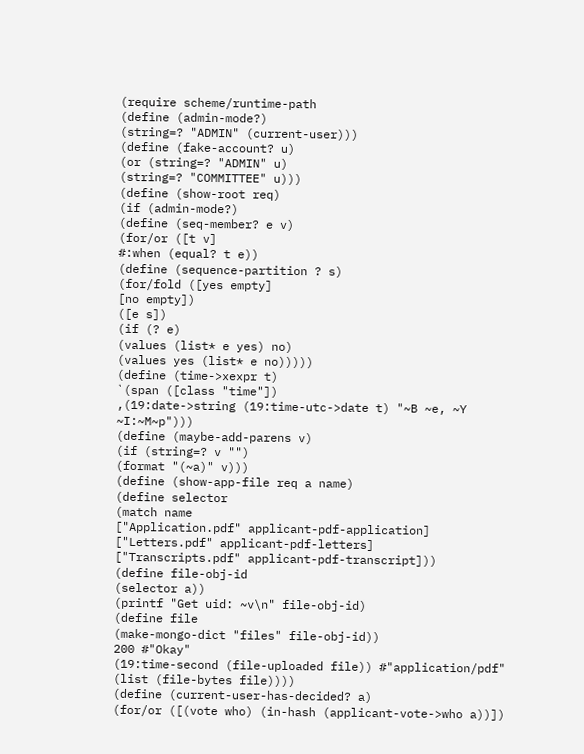(require scheme/runtime-path
(define (admin-mode?)
(string=? "ADMIN" (current-user)))
(define (fake-account? u)
(or (string=? "ADMIN" u)
(string=? "COMMITTEE" u)))
(define (show-root req)
(if (admin-mode?)
(define (seq-member? e v)
(for/or ([t v]
#:when (equal? t e))
(define (sequence-partition ? s)
(for/fold ([yes empty]
[no empty])
([e s])
(if (? e)
(values (list* e yes) no)
(values yes (list* e no)))))
(define (time->xexpr t)
`(span ([class "time"])
,(19:date->string (19:time-utc->date t) "~B ~e, ~Y ~I:~M~p")))
(define (maybe-add-parens v)
(if (string=? v "")
(format "(~a)" v)))
(define (show-app-file req a name)
(define selector
(match name
["Application.pdf" applicant-pdf-application]
["Letters.pdf" applicant-pdf-letters]
["Transcripts.pdf" applicant-pdf-transcript]))
(define file-obj-id
(selector a))
(printf "Get uid: ~v\n" file-obj-id)
(define file
(make-mongo-dict "files" file-obj-id))
200 #"Okay"
(19:time-second (file-uploaded file)) #"application/pdf"
(list (file-bytes file))))
(define (current-user-has-decided? a)
(for/or ([(vote who) (in-hash (applicant-vote->who a))])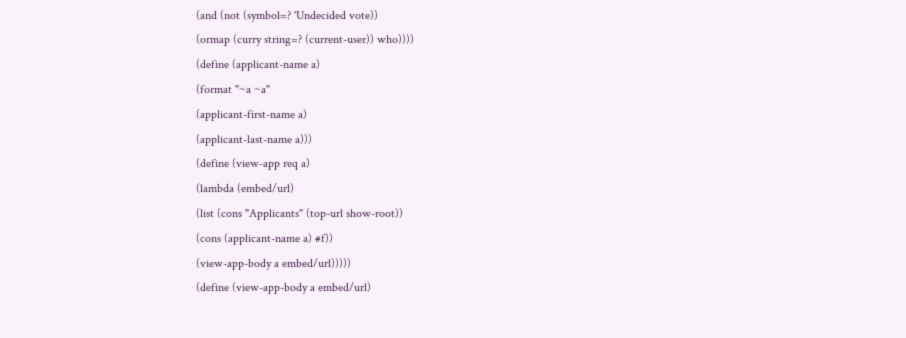(and (not (symbol=? 'Undecided vote))
(ormap (curry string=? (current-user)) who))))
(define (applicant-name a)
(format "~a ~a"
(applicant-first-name a)
(applicant-last-name a)))
(define (view-app req a)
(lambda (embed/url)
(list (cons "Applicants" (top-url show-root))
(cons (applicant-name a) #f))
(view-app-body a embed/url)))))
(define (view-app-body a embed/url)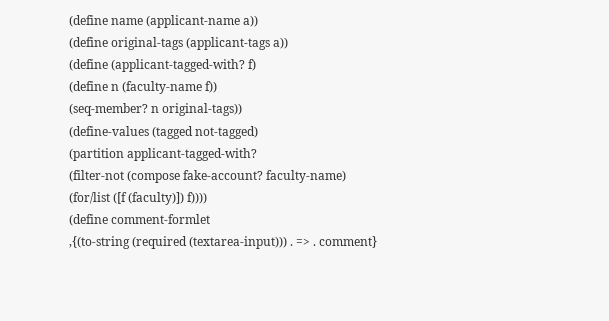(define name (applicant-name a))
(define original-tags (applicant-tags a))
(define (applicant-tagged-with? f)
(define n (faculty-name f))
(seq-member? n original-tags))
(define-values (tagged not-tagged)
(partition applicant-tagged-with?
(filter-not (compose fake-account? faculty-name)
(for/list ([f (faculty)]) f))))
(define comment-formlet
,{(to-string (required (textarea-input))) . => . comment}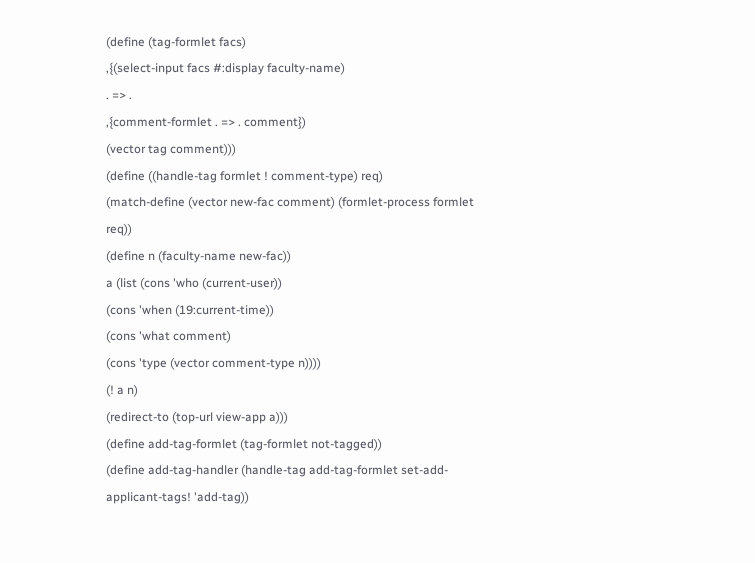(define (tag-formlet facs)
,{(select-input facs #:display faculty-name)
. => .
,{comment-formlet . => . comment})
(vector tag comment)))
(define ((handle-tag formlet ! comment-type) req)
(match-define (vector new-fac comment) (formlet-process formlet req))
(define n (faculty-name new-fac))
a (list (cons 'who (current-user))
(cons 'when (19:current-time))
(cons 'what comment)
(cons 'type (vector comment-type n))))
(! a n)
(redirect-to (top-url view-app a)))
(define add-tag-formlet (tag-formlet not-tagged))
(define add-tag-handler (handle-tag add-tag-formlet set-add-applicant-tags! 'add-tag))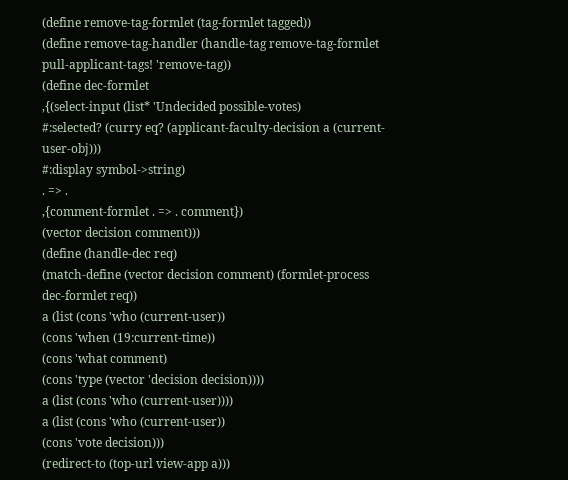(define remove-tag-formlet (tag-formlet tagged))
(define remove-tag-handler (handle-tag remove-tag-formlet pull-applicant-tags! 'remove-tag))
(define dec-formlet
,{(select-input (list* 'Undecided possible-votes)
#:selected? (curry eq? (applicant-faculty-decision a (current-user-obj)))
#:display symbol->string)
. => .
,{comment-formlet . => . comment})
(vector decision comment)))
(define (handle-dec req)
(match-define (vector decision comment) (formlet-process dec-formlet req))
a (list (cons 'who (current-user))
(cons 'when (19:current-time))
(cons 'what comment)
(cons 'type (vector 'decision decision))))
a (list (cons 'who (current-user))))
a (list (cons 'who (current-user))
(cons 'vote decision)))
(redirect-to (top-url view-app a)))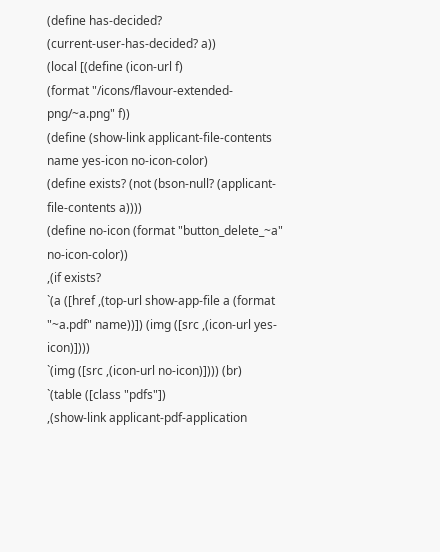(define has-decided?
(current-user-has-decided? a))
(local [(define (icon-url f)
(format "/icons/flavour-extended-png/~a.png" f))
(define (show-link applicant-file-contents name yes-icon no-icon-color)
(define exists? (not (bson-null? (applicant-file-contents a))))
(define no-icon (format "button_delete_~a" no-icon-color))
,(if exists?
`(a ([href ,(top-url show-app-file a (format "~a.pdf" name))]) (img ([src ,(icon-url yes-icon)])))
`(img ([src ,(icon-url no-icon)]))) (br)
`(table ([class "pdfs"])
,(show-link applicant-pdf-application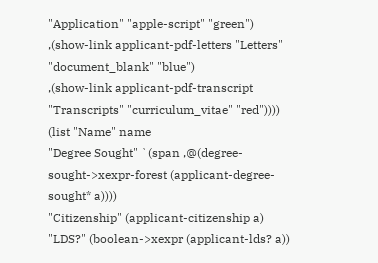"Application" "apple-script" "green")
,(show-link applicant-pdf-letters "Letters" "document_blank" "blue")
,(show-link applicant-pdf-transcript "Transcripts" "curriculum_vitae" "red"))))
(list "Name" name
"Degree Sought" `(span ,@(degree-sought->xexpr-forest (applicant-degree-sought* a))))
"Citizenship" (applicant-citizenship a)
"LDS?" (boolean->xexpr (applicant-lds? a))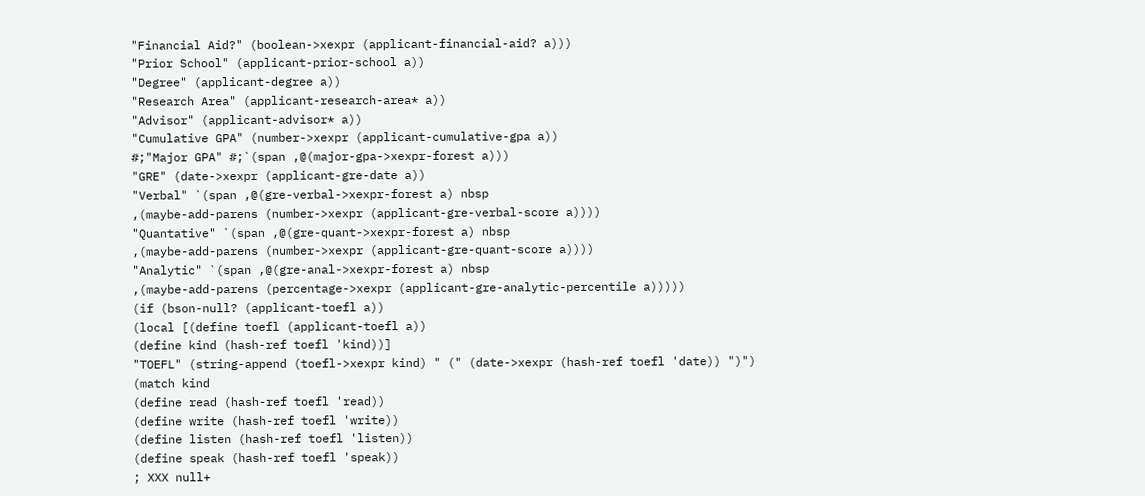"Financial Aid?" (boolean->xexpr (applicant-financial-aid? a)))
"Prior School" (applicant-prior-school a))
"Degree" (applicant-degree a))
"Research Area" (applicant-research-area* a))
"Advisor" (applicant-advisor* a))
"Cumulative GPA" (number->xexpr (applicant-cumulative-gpa a))
#;"Major GPA" #;`(span ,@(major-gpa->xexpr-forest a)))
"GRE" (date->xexpr (applicant-gre-date a))
"Verbal" `(span ,@(gre-verbal->xexpr-forest a) nbsp
,(maybe-add-parens (number->xexpr (applicant-gre-verbal-score a))))
"Quantative" `(span ,@(gre-quant->xexpr-forest a) nbsp
,(maybe-add-parens (number->xexpr (applicant-gre-quant-score a))))
"Analytic" `(span ,@(gre-anal->xexpr-forest a) nbsp
,(maybe-add-parens (percentage->xexpr (applicant-gre-analytic-percentile a)))))
(if (bson-null? (applicant-toefl a))
(local [(define toefl (applicant-toefl a))
(define kind (hash-ref toefl 'kind))]
"TOEFL" (string-append (toefl->xexpr kind) " (" (date->xexpr (hash-ref toefl 'date)) ")")
(match kind
(define read (hash-ref toefl 'read))
(define write (hash-ref toefl 'write))
(define listen (hash-ref toefl 'listen))
(define speak (hash-ref toefl 'speak))
; XXX null+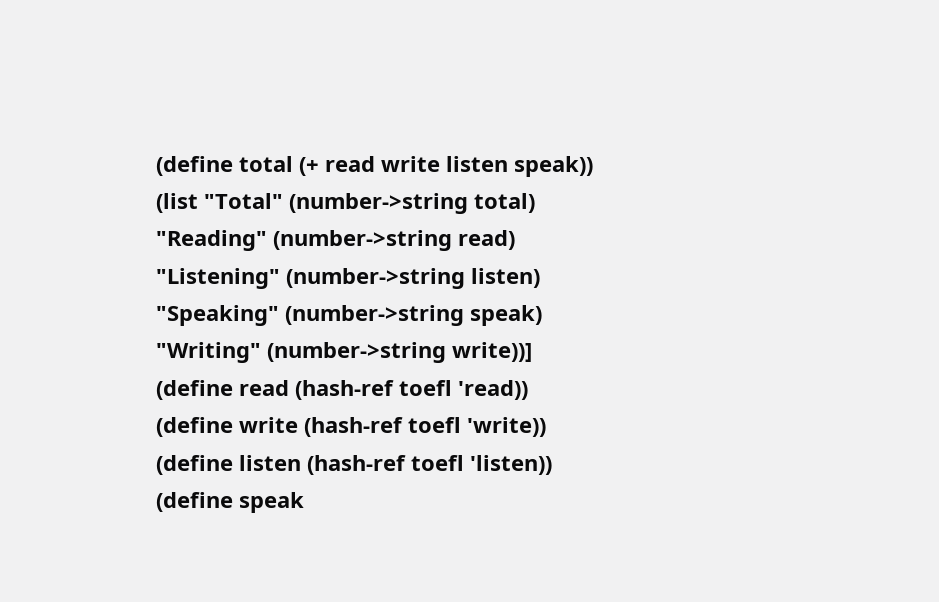(define total (+ read write listen speak))
(list "Total" (number->string total)
"Reading" (number->string read)
"Listening" (number->string listen)
"Speaking" (number->string speak)
"Writing" (number->string write))]
(define read (hash-ref toefl 'read))
(define write (hash-ref toefl 'write))
(define listen (hash-ref toefl 'listen))
(define speak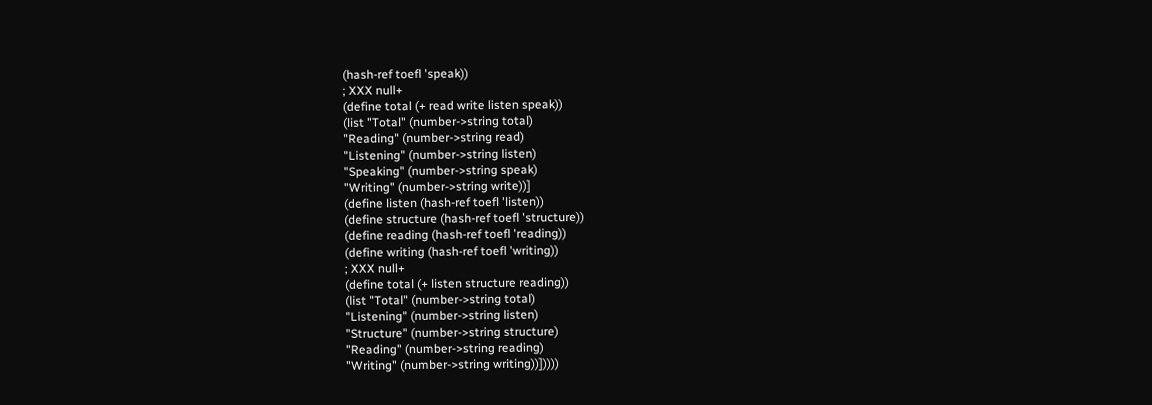(hash-ref toefl 'speak))
; XXX null+
(define total (+ read write listen speak))
(list "Total" (number->string total)
"Reading" (number->string read)
"Listening" (number->string listen)
"Speaking" (number->string speak)
"Writing" (number->string write))]
(define listen (hash-ref toefl 'listen))
(define structure (hash-ref toefl 'structure))
(define reading (hash-ref toefl 'reading))
(define writing (hash-ref toefl 'writing))
; XXX null+
(define total (+ listen structure reading))
(list "Total" (number->string total)
"Listening" (number->string listen)
"Structure" (number->string structure)
"Reading" (number->string reading)
"Writing" (number->string writing))]))))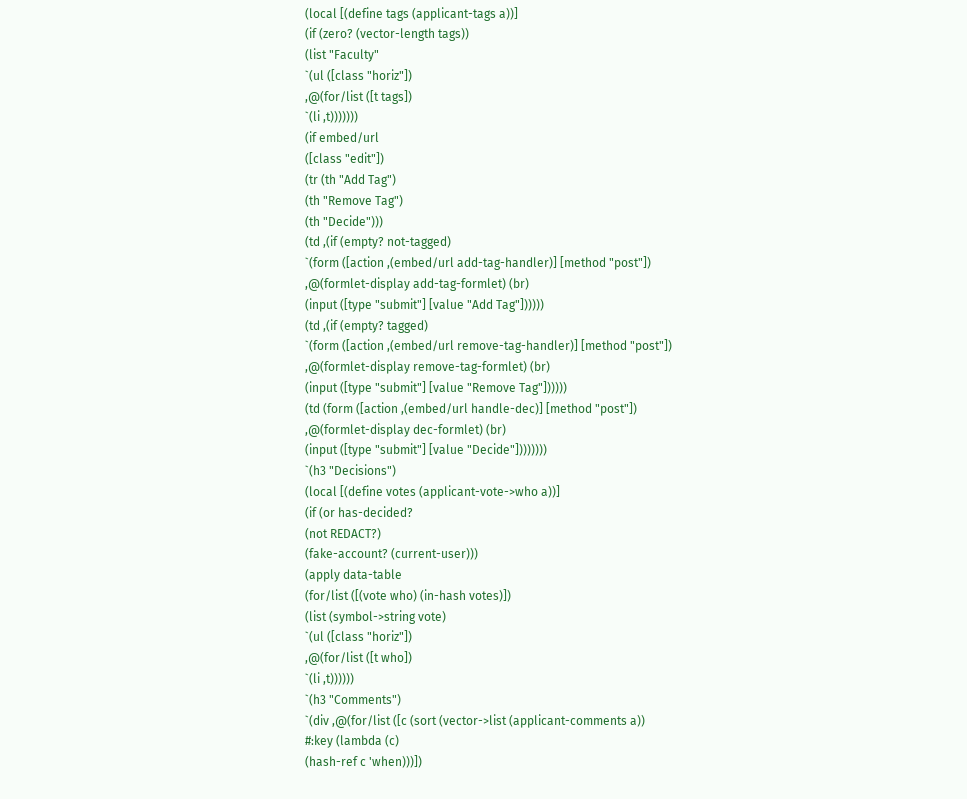(local [(define tags (applicant-tags a))]
(if (zero? (vector-length tags))
(list "Faculty"
`(ul ([class "horiz"])
,@(for/list ([t tags])
`(li ,t)))))))
(if embed/url
([class "edit"])
(tr (th "Add Tag")
(th "Remove Tag")
(th "Decide")))
(td ,(if (empty? not-tagged)
`(form ([action ,(embed/url add-tag-handler)] [method "post"])
,@(formlet-display add-tag-formlet) (br)
(input ([type "submit"] [value "Add Tag"])))))
(td ,(if (empty? tagged)
`(form ([action ,(embed/url remove-tag-handler)] [method "post"])
,@(formlet-display remove-tag-formlet) (br)
(input ([type "submit"] [value "Remove Tag"])))))
(td (form ([action ,(embed/url handle-dec)] [method "post"])
,@(formlet-display dec-formlet) (br)
(input ([type "submit"] [value "Decide"])))))))
`(h3 "Decisions")
(local [(define votes (applicant-vote->who a))]
(if (or has-decided?
(not REDACT?)
(fake-account? (current-user)))
(apply data-table
(for/list ([(vote who) (in-hash votes)])
(list (symbol->string vote)
`(ul ([class "horiz"])
,@(for/list ([t who])
`(li ,t))))))
`(h3 "Comments")
`(div ,@(for/list ([c (sort (vector->list (applicant-comments a))
#:key (lambda (c)
(hash-ref c 'when)))])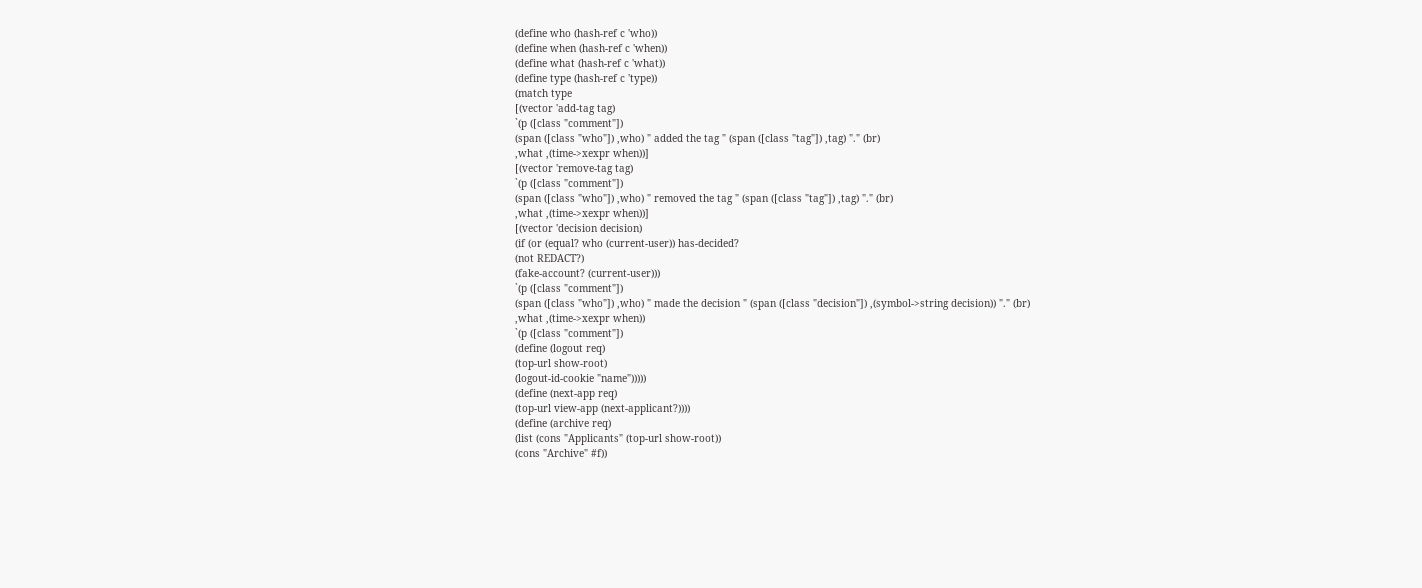(define who (hash-ref c 'who))
(define when (hash-ref c 'when))
(define what (hash-ref c 'what))
(define type (hash-ref c 'type))
(match type
[(vector 'add-tag tag)
`(p ([class "comment"])
(span ([class "who"]) ,who) " added the tag " (span ([class "tag"]) ,tag) "." (br)
,what ,(time->xexpr when))]
[(vector 'remove-tag tag)
`(p ([class "comment"])
(span ([class "who"]) ,who) " removed the tag " (span ([class "tag"]) ,tag) "." (br)
,what ,(time->xexpr when))]
[(vector 'decision decision)
(if (or (equal? who (current-user)) has-decided?
(not REDACT?)
(fake-account? (current-user)))
`(p ([class "comment"])
(span ([class "who"]) ,who) " made the decision " (span ([class "decision"]) ,(symbol->string decision)) "." (br)
,what ,(time->xexpr when))
`(p ([class "comment"])
(define (logout req)
(top-url show-root)
(logout-id-cookie "name")))))
(define (next-app req)
(top-url view-app (next-applicant?))))
(define (archive req)
(list (cons "Applicants" (top-url show-root))
(cons "Archive" #f))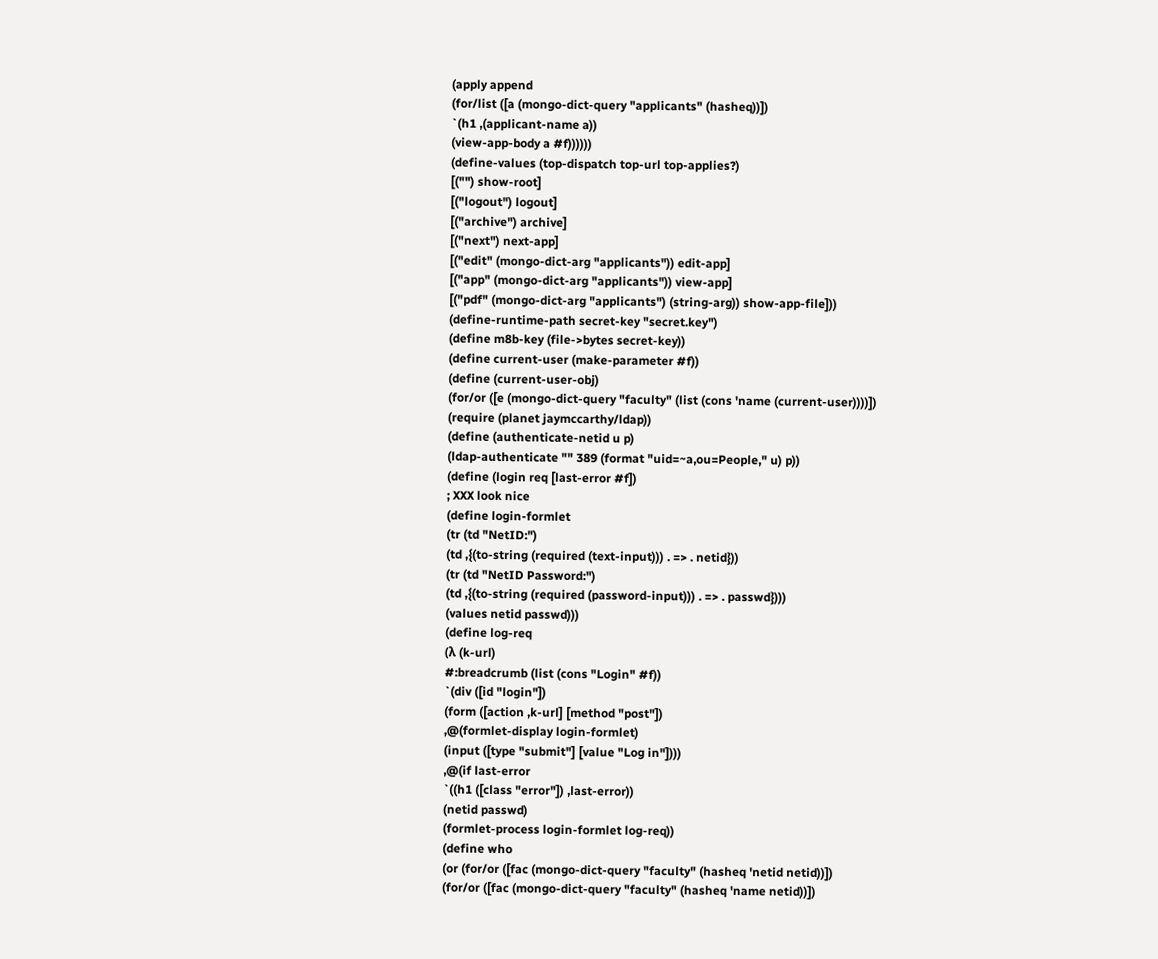(apply append
(for/list ([a (mongo-dict-query "applicants" (hasheq))])
`(h1 ,(applicant-name a))
(view-app-body a #f))))))
(define-values (top-dispatch top-url top-applies?)
[("") show-root]
[("logout") logout]
[("archive") archive]
[("next") next-app]
[("edit" (mongo-dict-arg "applicants")) edit-app]
[("app" (mongo-dict-arg "applicants")) view-app]
[("pdf" (mongo-dict-arg "applicants") (string-arg)) show-app-file]))
(define-runtime-path secret-key "secret.key")
(define m8b-key (file->bytes secret-key))
(define current-user (make-parameter #f))
(define (current-user-obj)
(for/or ([e (mongo-dict-query "faculty" (list (cons 'name (current-user))))])
(require (planet jaymccarthy/ldap))
(define (authenticate-netid u p)
(ldap-authenticate "" 389 (format "uid=~a,ou=People," u) p))
(define (login req [last-error #f])
; XXX look nice
(define login-formlet
(tr (td "NetID:")
(td ,{(to-string (required (text-input))) . => . netid}))
(tr (td "NetID Password:")
(td ,{(to-string (required (password-input))) . => . passwd})))
(values netid passwd)))
(define log-req
(λ (k-url)
#:breadcrumb (list (cons "Login" #f))
`(div ([id "login"])
(form ([action ,k-url] [method "post"])
,@(formlet-display login-formlet)
(input ([type "submit"] [value "Log in"])))
,@(if last-error
`((h1 ([class "error"]) ,last-error))
(netid passwd)
(formlet-process login-formlet log-req))
(define who
(or (for/or ([fac (mongo-dict-query "faculty" (hasheq 'netid netid))])
(for/or ([fac (mongo-dict-query "faculty" (hasheq 'name netid))])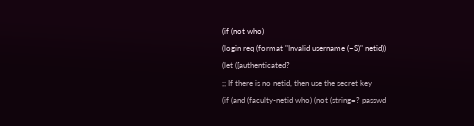(if (not who)
(login req (format "Invalid username (~S)" netid))
(let ([authenticated?
;; If there is no netid, then use the secret key
(if (and (faculty-netid who) (not (string=? passwd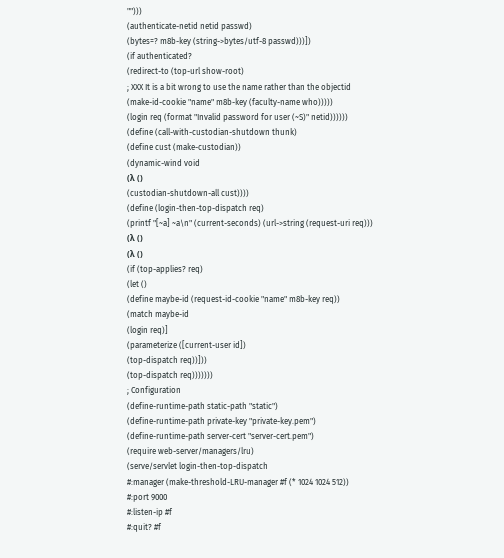"")))
(authenticate-netid netid passwd)
(bytes=? m8b-key (string->bytes/utf-8 passwd)))])
(if authenticated?
(redirect-to (top-url show-root)
; XXX It is a bit wrong to use the name rather than the objectid
(make-id-cookie "name" m8b-key (faculty-name who)))))
(login req (format "Invalid password for user (~S)" netid))))))
(define (call-with-custodian-shutdown thunk)
(define cust (make-custodian))
(dynamic-wind void
(λ ()
(custodian-shutdown-all cust))))
(define (login-then-top-dispatch req)
(printf "[~a] ~a\n" (current-seconds) (url->string (request-uri req)))
(λ ()
(λ ()
(if (top-applies? req)
(let ()
(define maybe-id (request-id-cookie "name" m8b-key req))
(match maybe-id
(login req)]
(parameterize ([current-user id])
(top-dispatch req))]))
(top-dispatch req)))))))
; Configuration
(define-runtime-path static-path "static")
(define-runtime-path private-key "private-key.pem")
(define-runtime-path server-cert "server-cert.pem")
(require web-server/managers/lru)
(serve/servlet login-then-top-dispatch
#:manager (make-threshold-LRU-manager #f (* 1024 1024 512))
#:port 9000
#:listen-ip #f
#:quit? #f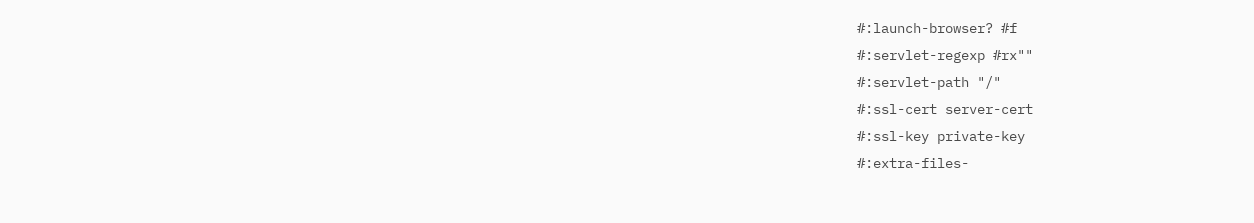#:launch-browser? #f
#:servlet-regexp #rx""
#:servlet-path "/"
#:ssl-cert server-cert
#:ssl-key private-key
#:extra-files-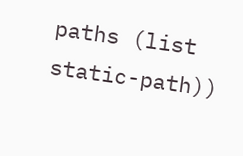paths (list static-path))